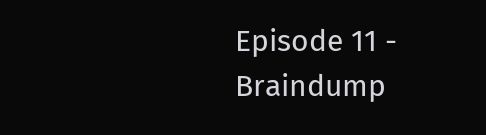Episode 11 - Braindump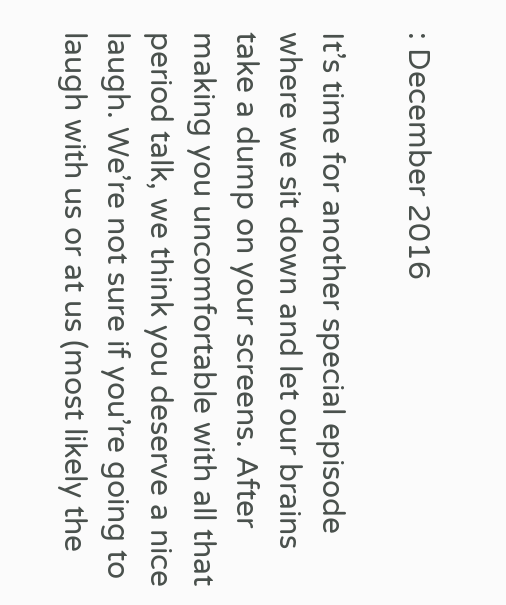: December 2016

It’s time for another special episode where we sit down and let our brains take a dump on your screens. After making you uncomfortable with all that period talk, we think you deserve a nice laugh. We’re not sure if you’re going to laugh with us or at us (most likely the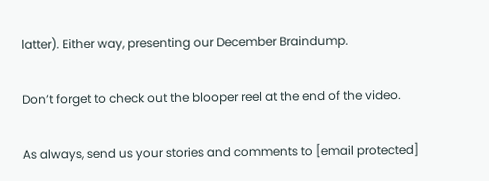latter). Either way, presenting our December Braindump.

Don’t forget to check out the blooper reel at the end of the video.

As always, send us your stories and comments to [email protected]